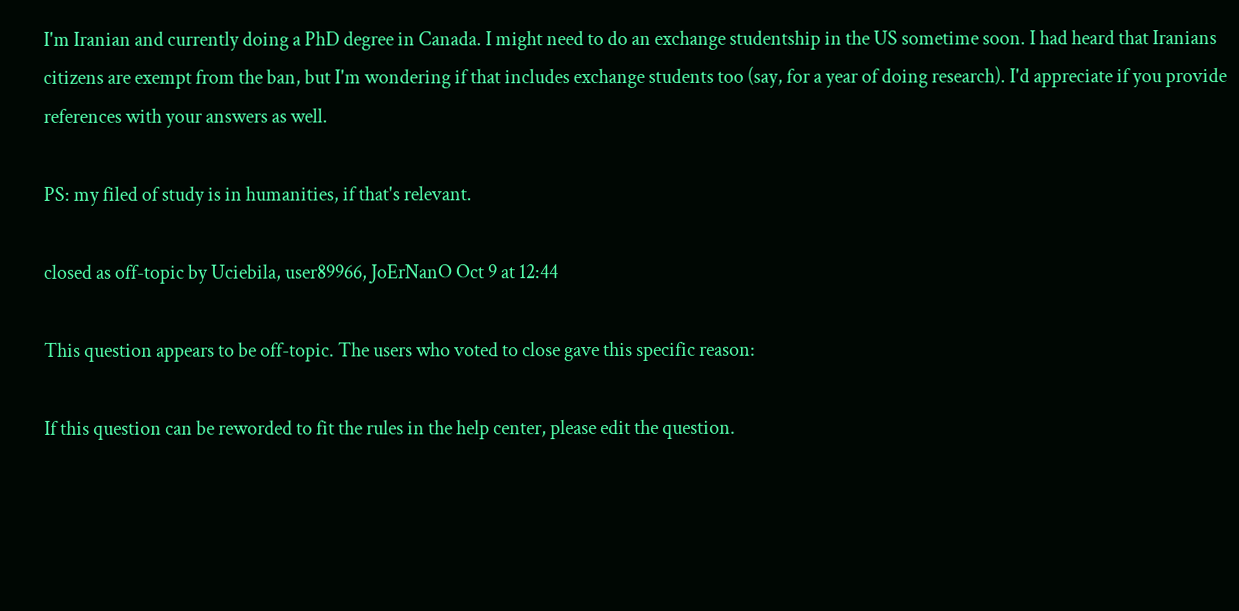I'm Iranian and currently doing a PhD degree in Canada. I might need to do an exchange studentship in the US sometime soon. I had heard that Iranians citizens are exempt from the ban, but I'm wondering if that includes exchange students too (say, for a year of doing research). I'd appreciate if you provide references with your answers as well.

PS: my filed of study is in humanities, if that's relevant.

closed as off-topic by Uciebila, user89966, JoErNanO Oct 9 at 12:44

This question appears to be off-topic. The users who voted to close gave this specific reason:

If this question can be reworded to fit the rules in the help center, please edit the question.